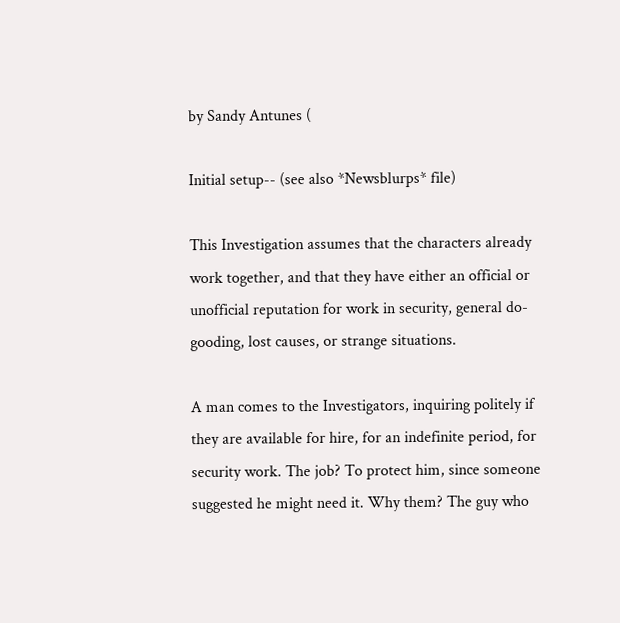by Sandy Antunes (

Initial setup-- (see also *Newsblurps* file)

This Investigation assumes that the characters already work together, and that they have either an official or unofficial reputation for work in security, general do-gooding, lost causes, or strange situations.

A man comes to the Investigators, inquiring politely if they are available for hire, for an indefinite period, for security work. The job? To protect him, since someone suggested he might need it. Why them? The guy who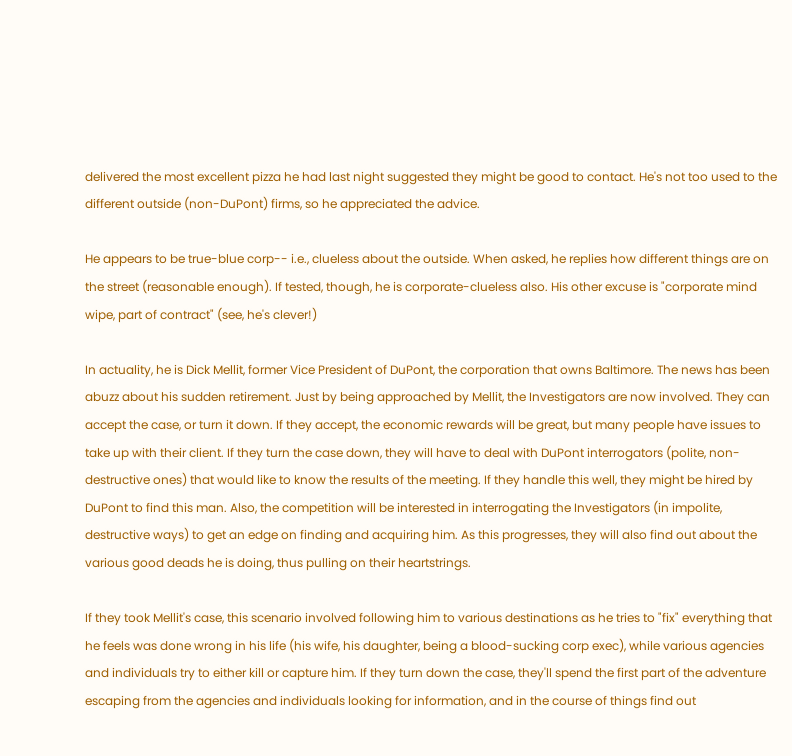delivered the most excellent pizza he had last night suggested they might be good to contact. He's not too used to the different outside (non-DuPont) firms, so he appreciated the advice.

He appears to be true-blue corp-- i.e., clueless about the outside. When asked, he replies how different things are on the street (reasonable enough). If tested, though, he is corporate-clueless also. His other excuse is "corporate mind wipe, part of contract" (see, he's clever!)

In actuality, he is Dick Mellit, former Vice President of DuPont, the corporation that owns Baltimore. The news has been abuzz about his sudden retirement. Just by being approached by Mellit, the Investigators are now involved. They can accept the case, or turn it down. If they accept, the economic rewards will be great, but many people have issues to take up with their client. If they turn the case down, they will have to deal with DuPont interrogators (polite, non-destructive ones) that would like to know the results of the meeting. If they handle this well, they might be hired by DuPont to find this man. Also, the competition will be interested in interrogating the Investigators (in impolite, destructive ways) to get an edge on finding and acquiring him. As this progresses, they will also find out about the various good deads he is doing, thus pulling on their heartstrings.

If they took Mellit's case, this scenario involved following him to various destinations as he tries to "fix" everything that he feels was done wrong in his life (his wife, his daughter, being a blood-sucking corp exec), while various agencies and individuals try to either kill or capture him. If they turn down the case, they'll spend the first part of the adventure escaping from the agencies and individuals looking for information, and in the course of things find out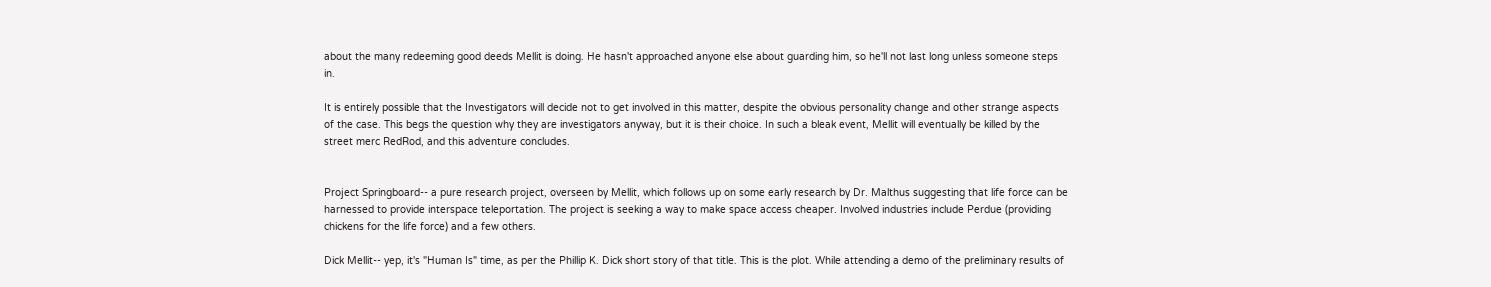about the many redeeming good deeds Mellit is doing. He hasn't approached anyone else about guarding him, so he'll not last long unless someone steps in.

It is entirely possible that the Investigators will decide not to get involved in this matter, despite the obvious personality change and other strange aspects of the case. This begs the question why they are investigators anyway, but it is their choice. In such a bleak event, Mellit will eventually be killed by the street merc RedRod, and this adventure concludes.


Project Springboard-- a pure research project, overseen by Mellit, which follows up on some early research by Dr. Malthus suggesting that life force can be harnessed to provide interspace teleportation. The project is seeking a way to make space access cheaper. Involved industries include Perdue (providing chickens for the life force) and a few others.

Dick Mellit-- yep, it's "Human Is" time, as per the Phillip K. Dick short story of that title. This is the plot. While attending a demo of the preliminary results of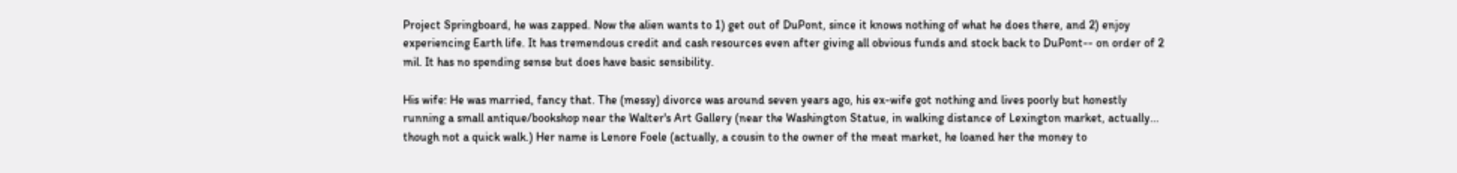Project Springboard, he was zapped. Now the alien wants to 1) get out of DuPont, since it knows nothing of what he does there, and 2) enjoy experiencing Earth life. It has tremendous credit and cash resources even after giving all obvious funds and stock back to DuPont-- on order of 2 mil. It has no spending sense but does have basic sensibility.

His wife: He was married, fancy that. The (messy) divorce was around seven years ago, his ex-wife got nothing and lives poorly but honestly running a small antique/bookshop near the Walter's Art Gallery (near the Washington Statue, in walking distance of Lexington market, actually... though not a quick walk.) Her name is Lenore Foele (actually, a cousin to the owner of the meat market, he loaned her the money to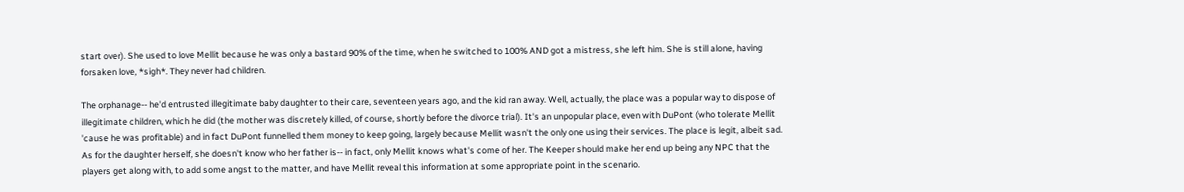start over). She used to love Mellit because he was only a bastard 90% of the time, when he switched to 100% AND got a mistress, she left him. She is still alone, having forsaken love, *sigh*. They never had children.

The orphanage-- he'd entrusted illegitimate baby daughter to their care, seventeen years ago, and the kid ran away. Well, actually, the place was a popular way to dispose of illegitimate children, which he did (the mother was discretely killed, of course, shortly before the divorce trial). It's an unpopular place, even with DuPont (who tolerate Mellit 'cause he was profitable) and in fact DuPont funnelled them money to keep going, largely because Mellit wasn't the only one using their services. The place is legit, albeit sad. As for the daughter herself, she doesn't know who her father is-- in fact, only Mellit knows what's come of her. The Keeper should make her end up being any NPC that the players get along with, to add some angst to the matter, and have Mellit reveal this information at some appropriate point in the scenario.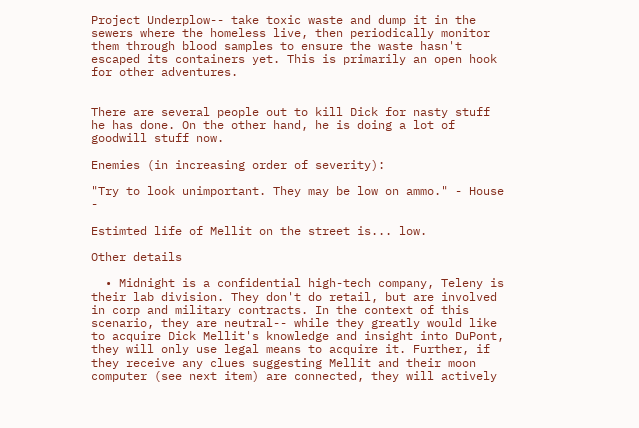Project Underplow-- take toxic waste and dump it in the sewers where the homeless live, then periodically monitor them through blood samples to ensure the waste hasn't escaped its containers yet. This is primarily an open hook for other adventures.


There are several people out to kill Dick for nasty stuff he has done. On the other hand, he is doing a lot of goodwill stuff now.

Enemies (in increasing order of severity):

"Try to look unimportant. They may be low on ammo." - House -

Estimted life of Mellit on the street is... low.

Other details

  • Midnight is a confidential high-tech company, Teleny is their lab division. They don't do retail, but are involved in corp and military contracts. In the context of this scenario, they are neutral-- while they greatly would like to acquire Dick Mellit's knowledge and insight into DuPont, they will only use legal means to acquire it. Further, if they receive any clues suggesting Mellit and their moon computer (see next item) are connected, they will actively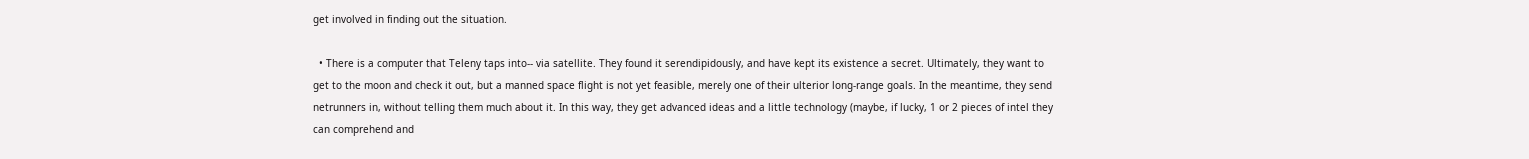get involved in finding out the situation.

  • There is a computer that Teleny taps into-- via satellite. They found it serendipidously, and have kept its existence a secret. Ultimately, they want to get to the moon and check it out, but a manned space flight is not yet feasible, merely one of their ulterior long-range goals. In the meantime, they send netrunners in, without telling them much about it. In this way, they get advanced ideas and a little technology (maybe, if lucky, 1 or 2 pieces of intel they can comprehend and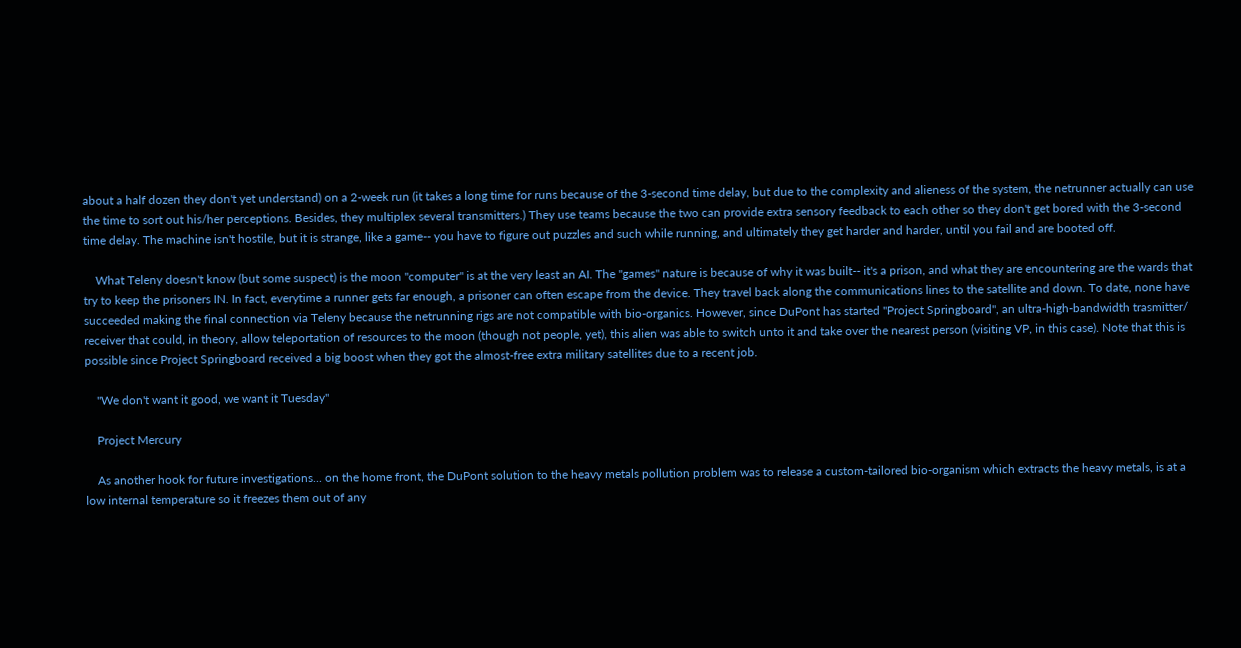about a half dozen they don't yet understand) on a 2-week run (it takes a long time for runs because of the 3-second time delay, but due to the complexity and alieness of the system, the netrunner actually can use the time to sort out his/her perceptions. Besides, they multiplex several transmitters.) They use teams because the two can provide extra sensory feedback to each other so they don't get bored with the 3-second time delay. The machine isn't hostile, but it is strange, like a game-- you have to figure out puzzles and such while running, and ultimately they get harder and harder, until you fail and are booted off.

    What Teleny doesn't know (but some suspect) is the moon "computer" is at the very least an AI. The "games" nature is because of why it was built-- it's a prison, and what they are encountering are the wards that try to keep the prisoners IN. In fact, everytime a runner gets far enough, a prisoner can often escape from the device. They travel back along the communications lines to the satellite and down. To date, none have succeeded making the final connection via Teleny because the netrunning rigs are not compatible with bio-organics. However, since DuPont has started "Project Springboard", an ultra-high-bandwidth trasmitter/ receiver that could, in theory, allow teleportation of resources to the moon (though not people, yet), this alien was able to switch unto it and take over the nearest person (visiting VP, in this case). Note that this is possible since Project Springboard received a big boost when they got the almost-free extra military satellites due to a recent job.

    "We don't want it good, we want it Tuesday"

    Project Mercury

    As another hook for future investigations... on the home front, the DuPont solution to the heavy metals pollution problem was to release a custom-tailored bio-organism which extracts the heavy metals, is at a low internal temperature so it freezes them out of any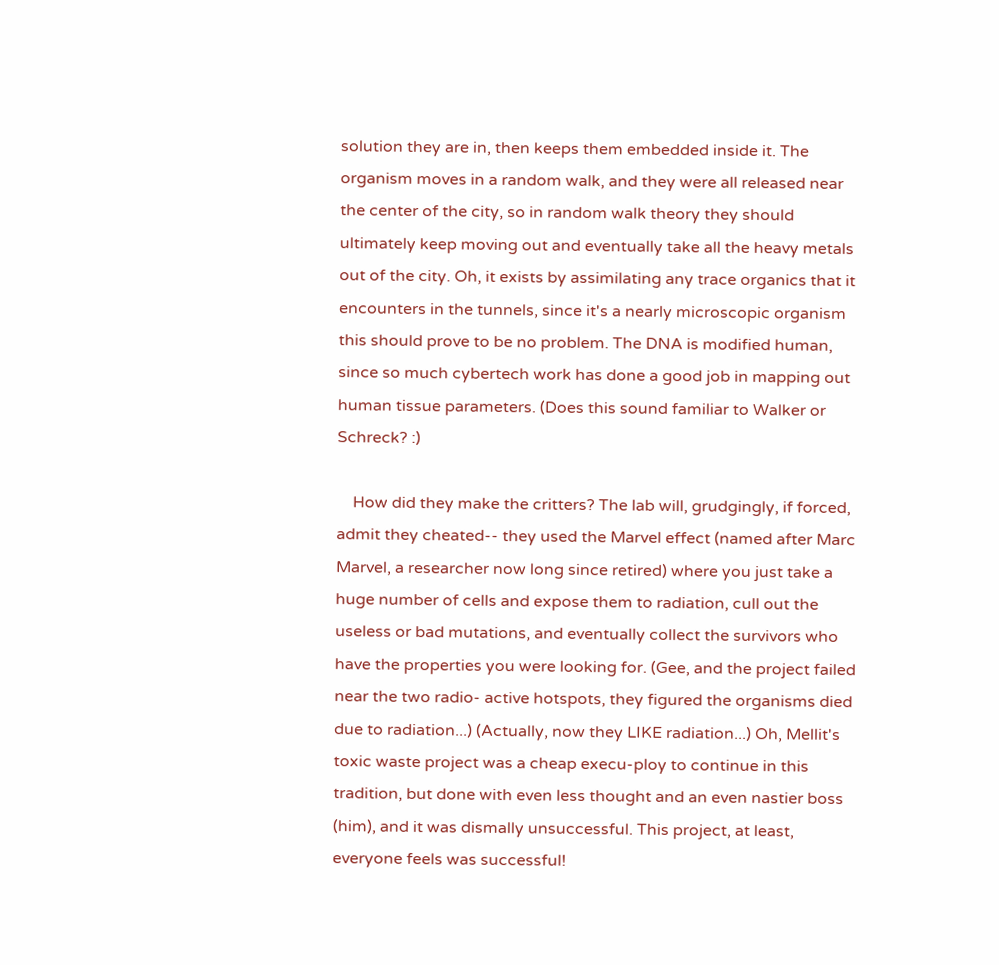solution they are in, then keeps them embedded inside it. The organism moves in a random walk, and they were all released near the center of the city, so in random walk theory they should ultimately keep moving out and eventually take all the heavy metals out of the city. Oh, it exists by assimilating any trace organics that it encounters in the tunnels, since it's a nearly microscopic organism this should prove to be no problem. The DNA is modified human, since so much cybertech work has done a good job in mapping out human tissue parameters. (Does this sound familiar to Walker or Schreck? :)

    How did they make the critters? The lab will, grudgingly, if forced, admit they cheated-- they used the Marvel effect (named after Marc Marvel, a researcher now long since retired) where you just take a huge number of cells and expose them to radiation, cull out the useless or bad mutations, and eventually collect the survivors who have the properties you were looking for. (Gee, and the project failed near the two radio- active hotspots, they figured the organisms died due to radiation...) (Actually, now they LIKE radiation...) Oh, Mellit's toxic waste project was a cheap execu-ploy to continue in this tradition, but done with even less thought and an even nastier boss (him), and it was dismally unsuccessful. This project, at least, everyone feels was successful!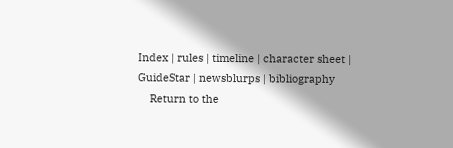Index | rules | timeline | character sheet | GuideStar | newsblurps | bibliography
    Return to the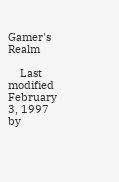Gamer's Realm

    Last modified February 3, 1997 by